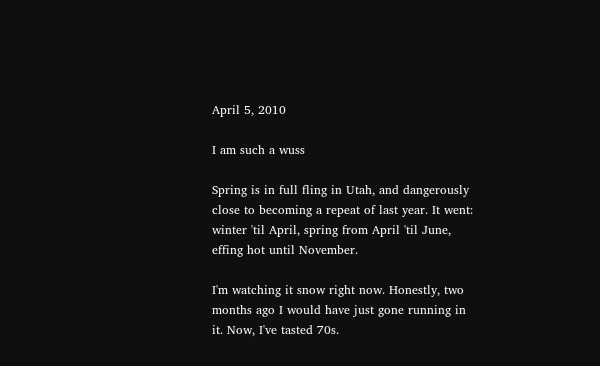April 5, 2010

I am such a wuss

Spring is in full fling in Utah, and dangerously close to becoming a repeat of last year. It went: winter 'til April, spring from April 'til June, effing hot until November.

I'm watching it snow right now. Honestly, two months ago I would have just gone running in it. Now, I've tasted 70s.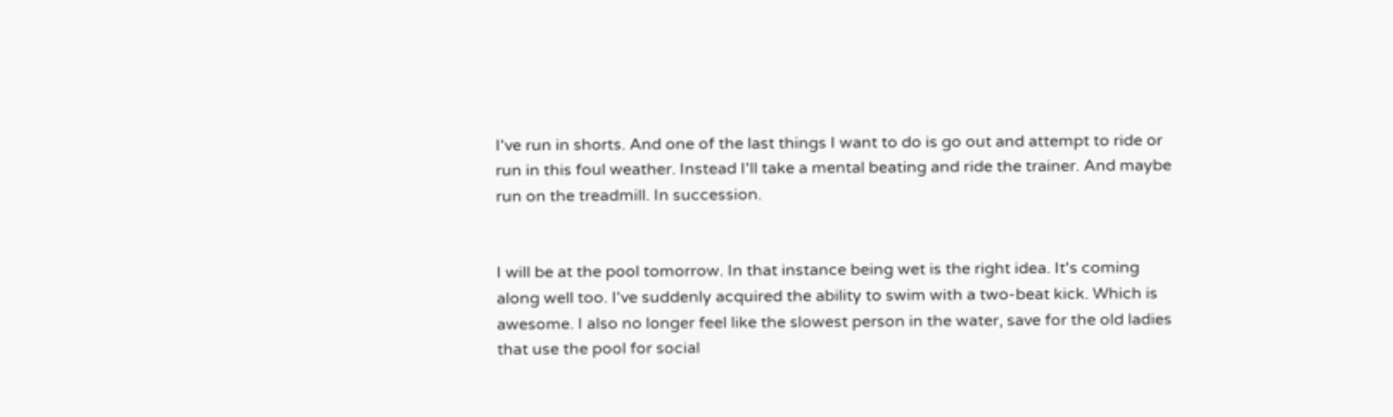I've run in shorts. And one of the last things I want to do is go out and attempt to ride or run in this foul weather. Instead I'll take a mental beating and ride the trainer. And maybe run on the treadmill. In succession.


I will be at the pool tomorrow. In that instance being wet is the right idea. It's coming along well too. I've suddenly acquired the ability to swim with a two-beat kick. Which is awesome. I also no longer feel like the slowest person in the water, save for the old ladies that use the pool for social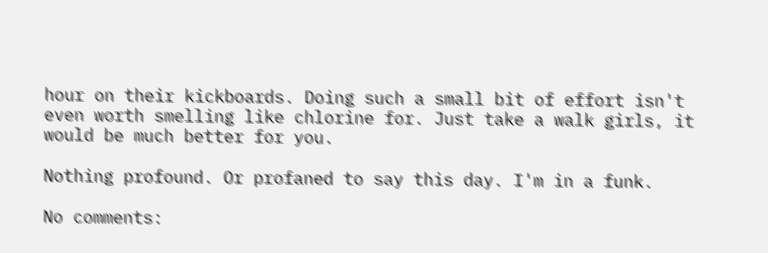hour on their kickboards. Doing such a small bit of effort isn't even worth smelling like chlorine for. Just take a walk girls, it would be much better for you.

Nothing profound. Or profaned to say this day. I'm in a funk.

No comments: